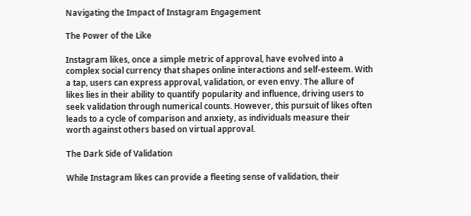Navigating the Impact of Instagram Engagement

The Power of the Like

Instagram likes, once a simple metric of approval, have evolved into a complex social currency that shapes online interactions and self-esteem. With a tap, users can express approval, validation, or even envy. The allure of likes lies in their ability to quantify popularity and influence, driving users to seek validation through numerical counts. However, this pursuit of likes often leads to a cycle of comparison and anxiety, as individuals measure their worth against others based on virtual approval.

The Dark Side of Validation

While Instagram likes can provide a fleeting sense of validation, their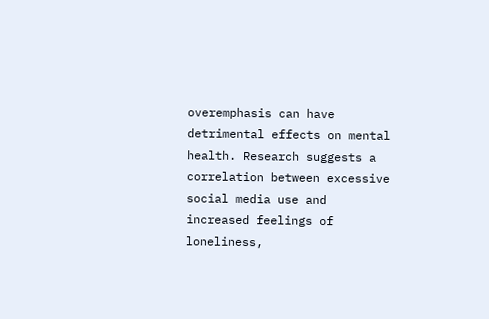overemphasis can have detrimental effects on mental health. Research suggests a correlation between excessive social media use and increased feelings of loneliness,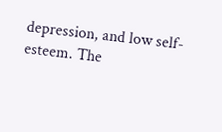depression, and low self-esteem. The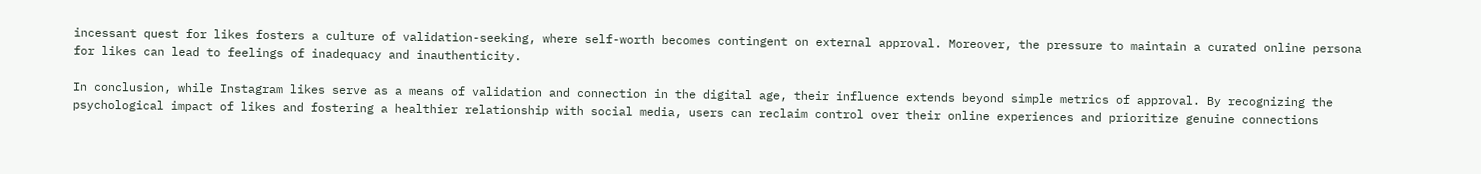incessant quest for likes fosters a culture of validation-seeking, where self-worth becomes contingent on external approval. Moreover, the pressure to maintain a curated online persona for likes can lead to feelings of inadequacy and inauthenticity.

In conclusion, while Instagram likes serve as a means of validation and connection in the digital age, their influence extends beyond simple metrics of approval. By recognizing the psychological impact of likes and fostering a healthier relationship with social media, users can reclaim control over their online experiences and prioritize genuine connections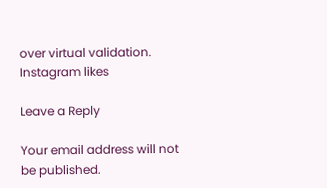over virtual validation. Instagram likes

Leave a Reply

Your email address will not be published.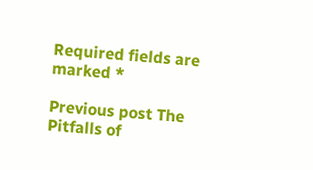Required fields are marked *

Previous post The Pitfalls of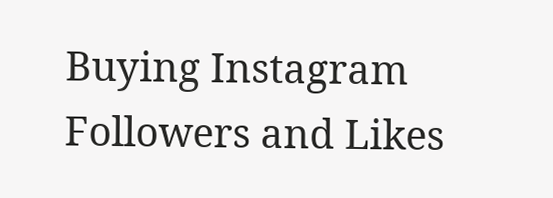Buying Instagram Followers and Likes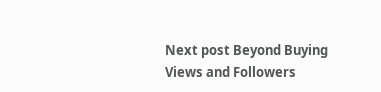Next post Beyond Buying Views and Followers